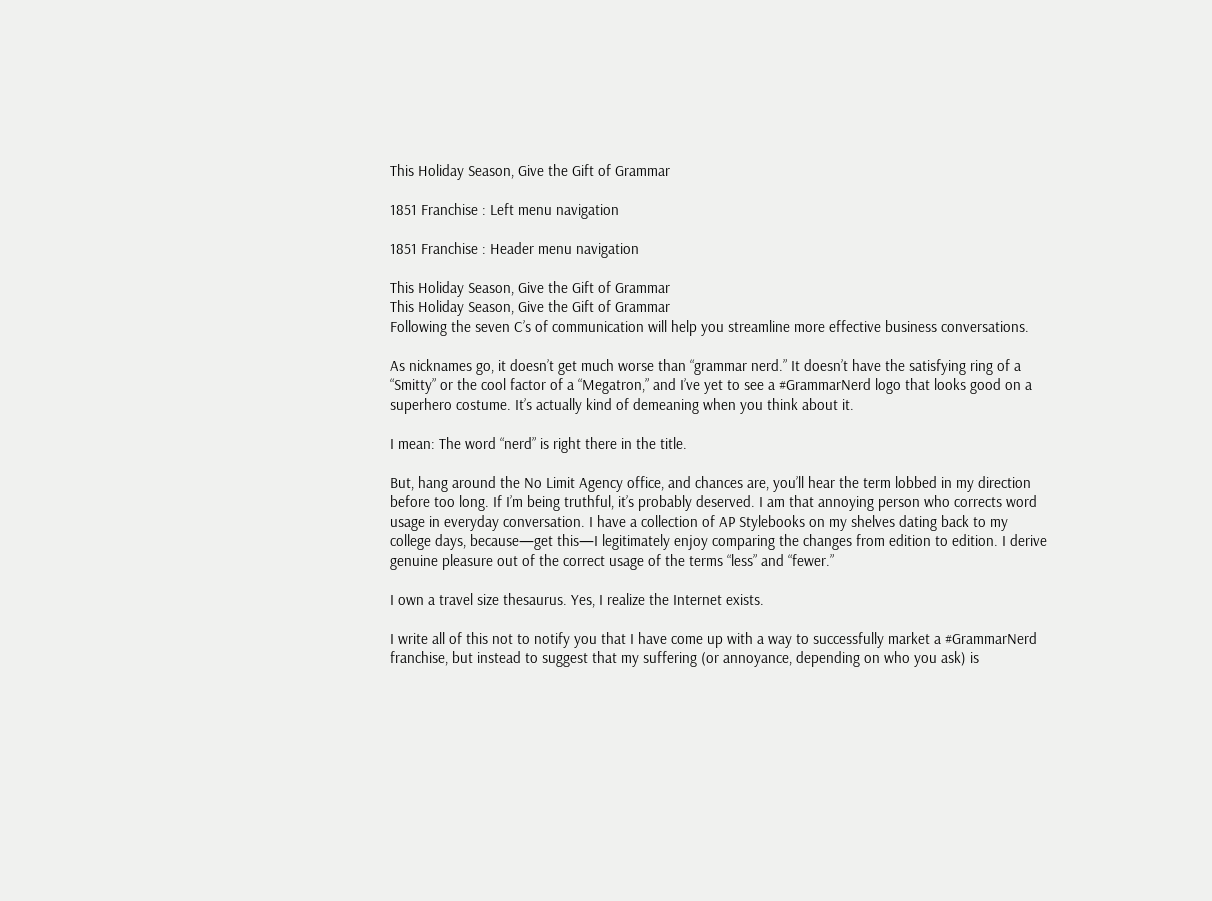This Holiday Season, Give the Gift of Grammar

1851 Franchise : Left menu navigation

1851 Franchise : Header menu navigation

This Holiday Season, Give the Gift of Grammar
This Holiday Season, Give the Gift of Grammar
Following the seven C’s of communication will help you streamline more effective business conversations.

As nicknames go, it doesn’t get much worse than “grammar nerd.” It doesn’t have the satisfying ring of a “Smitty” or the cool factor of a “Megatron,” and I’ve yet to see a #GrammarNerd logo that looks good on a superhero costume. It’s actually kind of demeaning when you think about it.

I mean: The word “nerd” is right there in the title.

But, hang around the No Limit Agency office, and chances are, you’ll hear the term lobbed in my direction before too long. If I’m being truthful, it’s probably deserved. I am that annoying person who corrects word usage in everyday conversation. I have a collection of AP Stylebooks on my shelves dating back to my college days, because—get this—I legitimately enjoy comparing the changes from edition to edition. I derive genuine pleasure out of the correct usage of the terms “less” and “fewer.”

I own a travel size thesaurus. Yes, I realize the Internet exists.

I write all of this not to notify you that I have come up with a way to successfully market a #GrammarNerd franchise, but instead to suggest that my suffering (or annoyance, depending on who you ask) is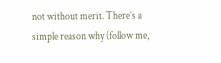not without merit. There’s a simple reason why (follow me,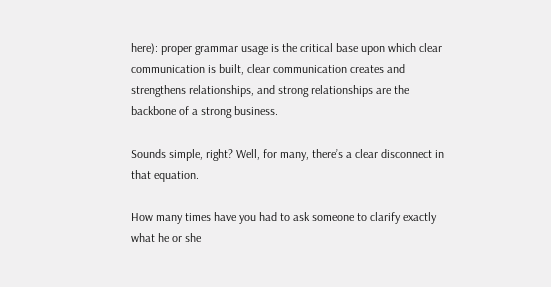here): proper grammar usage is the critical base upon which clear communication is built, clear communication creates and strengthens relationships, and strong relationships are the backbone of a strong business.

Sounds simple, right? Well, for many, there’s a clear disconnect in that equation.

How many times have you had to ask someone to clarify exactly what he or she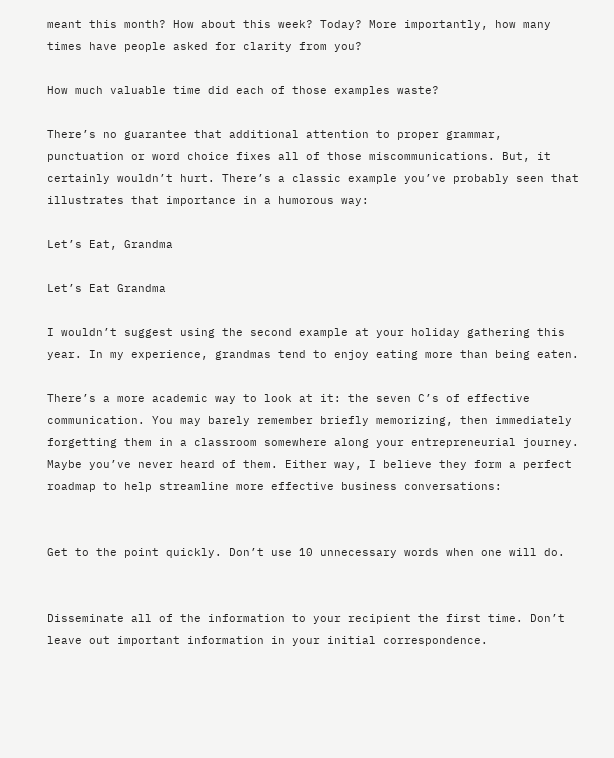meant this month? How about this week? Today? More importantly, how many times have people asked for clarity from you?

How much valuable time did each of those examples waste?

There’s no guarantee that additional attention to proper grammar, punctuation or word choice fixes all of those miscommunications. But, it certainly wouldn’t hurt. There’s a classic example you’ve probably seen that illustrates that importance in a humorous way:

Let’s Eat, Grandma

Let’s Eat Grandma

I wouldn’t suggest using the second example at your holiday gathering this year. In my experience, grandmas tend to enjoy eating more than being eaten.

There’s a more academic way to look at it: the seven C’s of effective communication. You may barely remember briefly memorizing, then immediately forgetting them in a classroom somewhere along your entrepreneurial journey. Maybe you’ve never heard of them. Either way, I believe they form a perfect roadmap to help streamline more effective business conversations:


Get to the point quickly. Don’t use 10 unnecessary words when one will do.


Disseminate all of the information to your recipient the first time. Don’t leave out important information in your initial correspondence.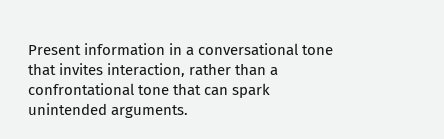Present information in a conversational tone that invites interaction, rather than a confrontational tone that can spark unintended arguments.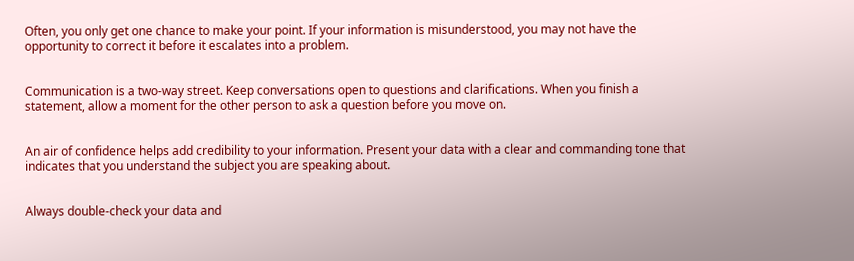Often, you only get one chance to make your point. If your information is misunderstood, you may not have the opportunity to correct it before it escalates into a problem.


Communication is a two-way street. Keep conversations open to questions and clarifications. When you finish a statement, allow a moment for the other person to ask a question before you move on.


An air of confidence helps add credibility to your information. Present your data with a clear and commanding tone that indicates that you understand the subject you are speaking about.


Always double-check your data and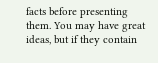facts before presenting them. You may have great ideas, but if they contain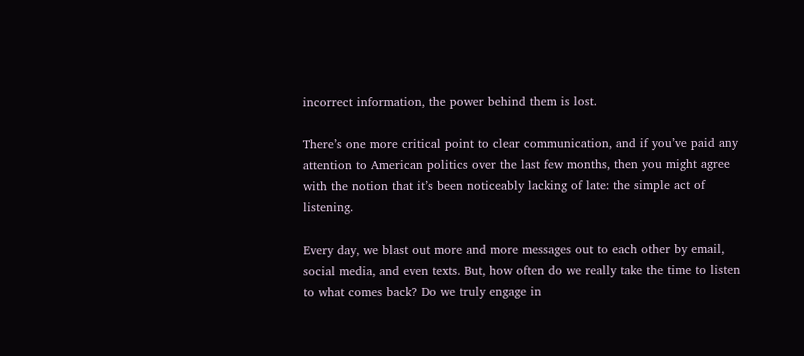incorrect information, the power behind them is lost.

There’s one more critical point to clear communication, and if you’ve paid any attention to American politics over the last few months, then you might agree with the notion that it’s been noticeably lacking of late: the simple act of listening.

Every day, we blast out more and more messages out to each other by email, social media, and even texts. But, how often do we really take the time to listen to what comes back? Do we truly engage in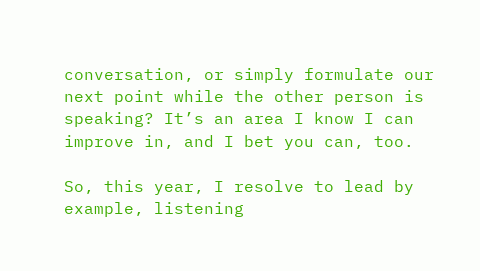conversation, or simply formulate our next point while the other person is speaking? It’s an area I know I can improve in, and I bet you can, too.

So, this year, I resolve to lead by example, listening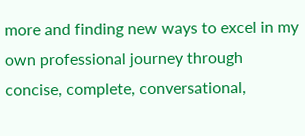more and finding new ways to excel in my own professional journey through concise, complete, conversational,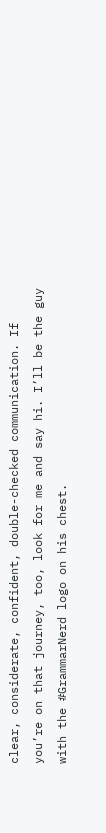clear, considerate, confident, double-checked communication. If you’re on that journey, too, look for me and say hi. I’ll be the guy with the #GrammarNerd logo on his chest.